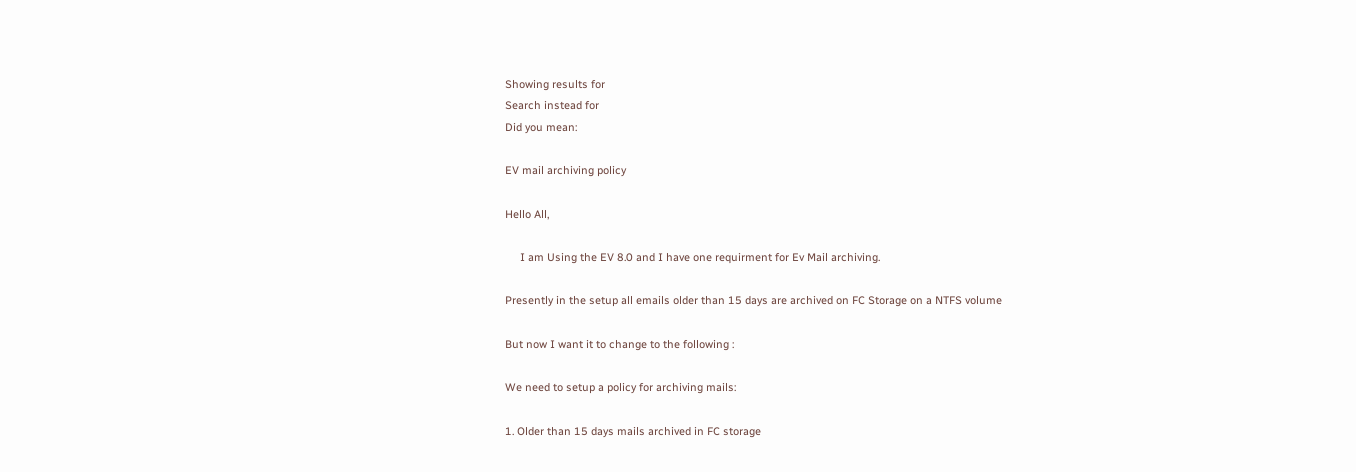Showing results for
Search instead for
Did you mean:

EV mail archiving policy

Hello All,

     I am Using the EV 8.0 and I have one requirment for Ev Mail archiving.

Presently in the setup all emails older than 15 days are archived on FC Storage on a NTFS volume

But now I want it to change to the following :

We need to setup a policy for archiving mails:

1. Older than 15 days mails archived in FC storage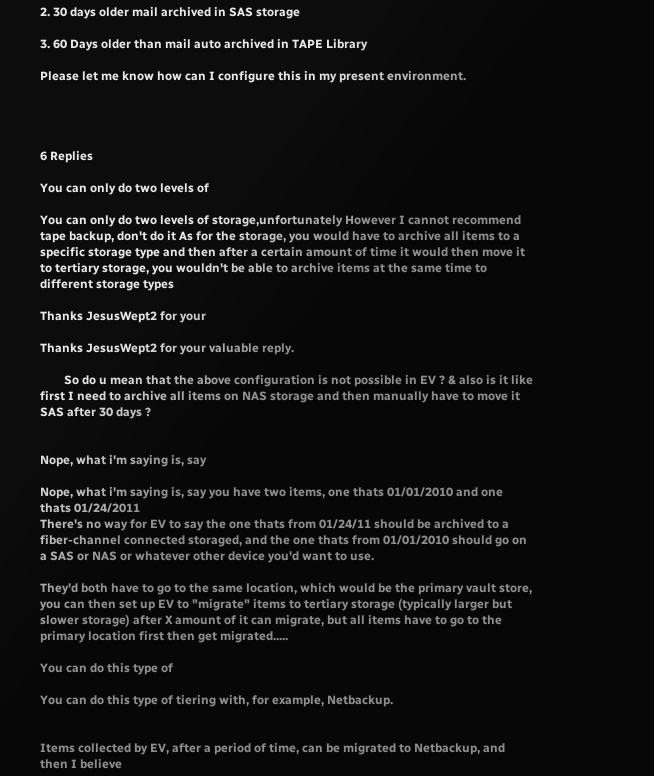2. 30 days older mail archived in SAS storage

3. 60 Days older than mail auto archived in TAPE Library

Please let me know how can I configure this in my present environment.




6 Replies

You can only do two levels of

You can only do two levels of storage,unfortunately However I cannot recommend tape backup, don't do it As for the storage, you would have to archive all items to a specific storage type and then after a certain amount of time it would then move it to tertiary storage, you wouldn't be able to archive items at the same time to different storage types

Thanks JesusWept2 for your

Thanks JesusWept2 for your valuable reply.

        So do u mean that the above configuration is not possible in EV ? & also is it like first I need to archive all items on NAS storage and then manually have to move it SAS after 30 days ?


Nope, what i'm saying is, say

Nope, what i'm saying is, say you have two items, one thats 01/01/2010 and one thats 01/24/2011
There's no way for EV to say the one thats from 01/24/11 should be archived to a fiber-channel connected storaged, and the one thats from 01/01/2010 should go on a SAS or NAS or whatever other device you'd want to use.

They'd both have to go to the same location, which would be the primary vault store, you can then set up EV to "migrate" items to tertiary storage (typically larger but slower storage) after X amount of it can migrate, but all items have to go to the primary location first then get migrated.....

You can do this type of

You can do this type of tiering with, for example, Netbackup.


Items collected by EV, after a period of time, can be migrated to Netbackup, and then I believe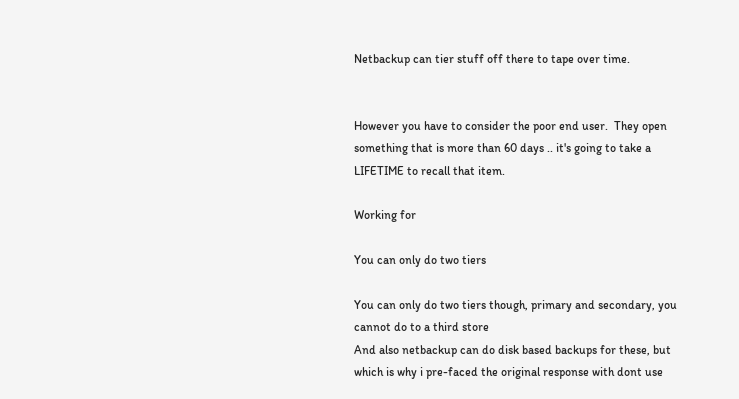Netbackup can tier stuff off there to tape over time.


However you have to consider the poor end user.  They open something that is more than 60 days .. it's going to take a LIFETIME to recall that item.

Working for

You can only do two tiers

You can only do two tiers though, primary and secondary, you cannot do to a third store
And also netbackup can do disk based backups for these, but which is why i pre-faced the original response with dont use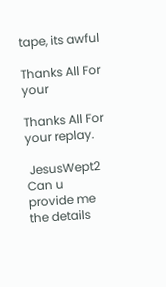tape, its awful

Thanks All For your

Thanks All For your replay.

 JesusWept2 Can u  provide me the details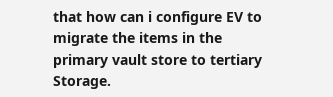that how can i configure EV to migrate the items in the primary vault store to tertiary Storage.